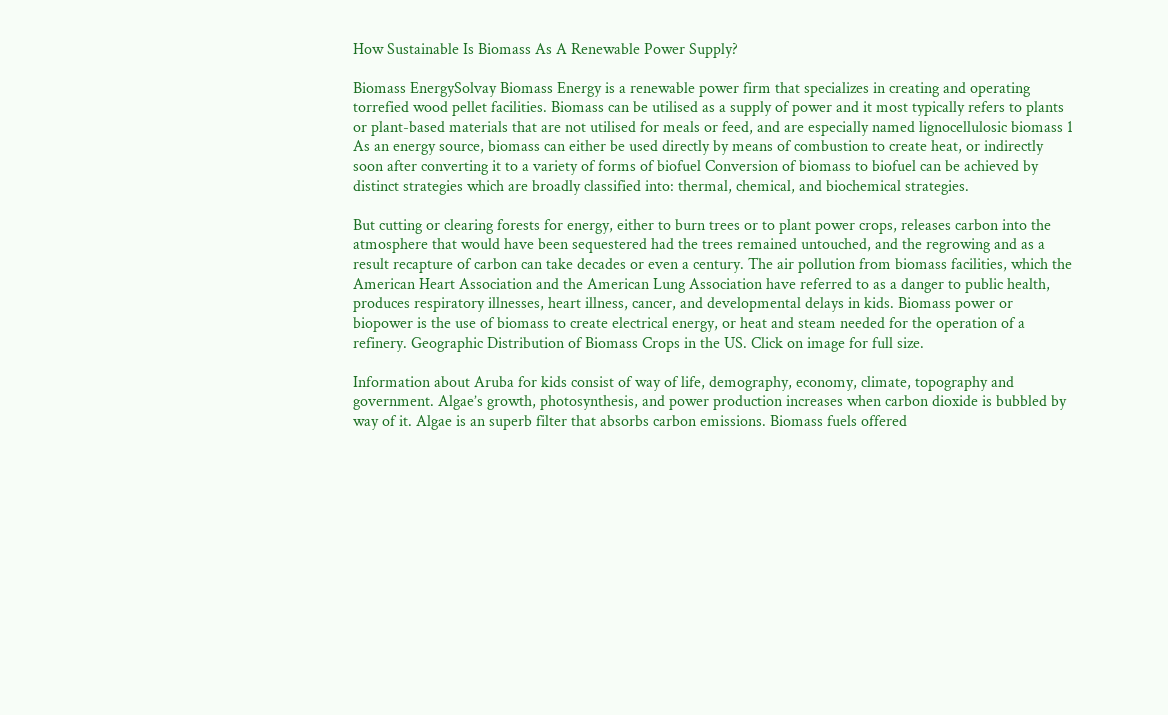How Sustainable Is Biomass As A Renewable Power Supply?

Biomass EnergySolvay Biomass Energy is a renewable power firm that specializes in creating and operating torrefied wood pellet facilities. Biomass can be utilised as a supply of power and it most typically refers to plants or plant-based materials that are not utilised for meals or feed, and are especially named lignocellulosic biomass 1 As an energy source, biomass can either be used directly by means of combustion to create heat, or indirectly soon after converting it to a variety of forms of biofuel Conversion of biomass to biofuel can be achieved by distinct strategies which are broadly classified into: thermal, chemical, and biochemical strategies.

But cutting or clearing forests for energy, either to burn trees or to plant power crops, releases carbon into the atmosphere that would have been sequestered had the trees remained untouched, and the regrowing and as a result recapture of carbon can take decades or even a century. The air pollution from biomass facilities, which the American Heart Association and the American Lung Association have referred to as a danger to public health, produces respiratory illnesses, heart illness, cancer, and developmental delays in kids. Biomass power or biopower is the use of biomass to create electrical energy, or heat and steam needed for the operation of a refinery. Geographic Distribution of Biomass Crops in the US. Click on image for full size.

Information about Aruba for kids consist of way of life, demography, economy, climate, topography and government. Algae’s growth, photosynthesis, and power production increases when carbon dioxide is bubbled by way of it. Algae is an superb filter that absorbs carbon emissions. Biomass fuels offered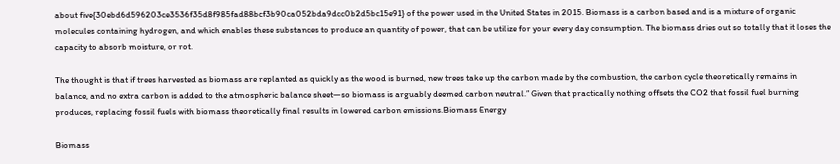about five{30ebd6d596203ce3536f35d8f985fad88bcf3b90ca052bda9dcc0b2d5bc15e91} of the power used in the United States in 2015. Biomass is a carbon based and is a mixture of organic molecules containing hydrogen, and which enables these substances to produce an quantity of power, that can be utilize for your every day consumption. The biomass dries out so totally that it loses the capacity to absorb moisture, or rot.

The thought is that if trees harvested as biomass are replanted as quickly as the wood is burned, new trees take up the carbon made by the combustion, the carbon cycle theoretically remains in balance, and no extra carbon is added to the atmospheric balance sheet—so biomass is arguably deemed carbon neutral.” Given that practically nothing offsets the CO2 that fossil fuel burning produces, replacing fossil fuels with biomass theoretically final results in lowered carbon emissions.Biomass Energy

Biomass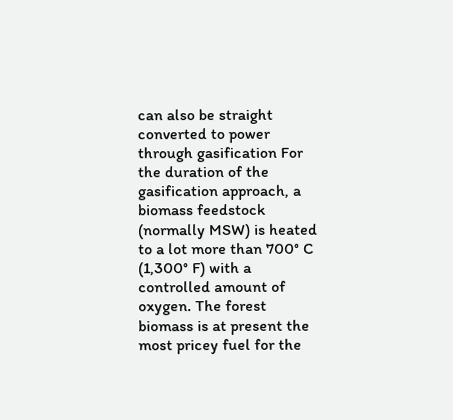can also be straight converted to power through gasification For the duration of the gasification approach, a biomass feedstock (normally MSW) is heated to a lot more than 700° C (1,300° F) with a controlled amount of oxygen. The forest biomass is at present the most pricey fuel for the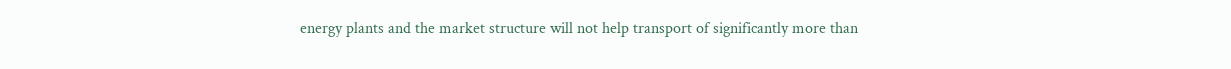energy plants and the market structure will not help transport of significantly more than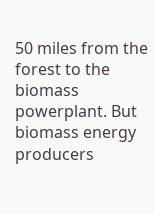50 miles from the forest to the biomass powerplant. But biomass energy producers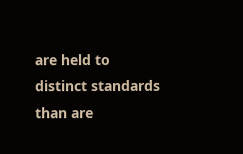are held to distinct standards than are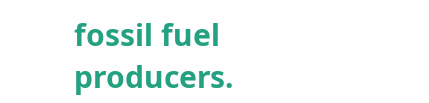fossil fuel producers.